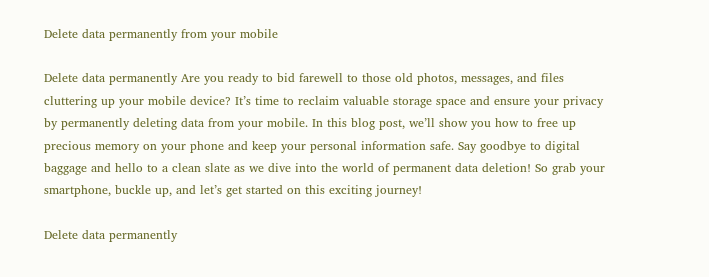Delete data permanently from your mobile

Delete data permanently Are you ready to bid farewell to those old photos, messages, and files cluttering up your mobile device? It’s time to reclaim valuable storage space and ensure your privacy by permanently deleting data from your mobile. In this blog post, we’ll show you how to free up precious memory on your phone and keep your personal information safe. Say goodbye to digital baggage and hello to a clean slate as we dive into the world of permanent data deletion! So grab your smartphone, buckle up, and let’s get started on this exciting journey!

Delete data permanently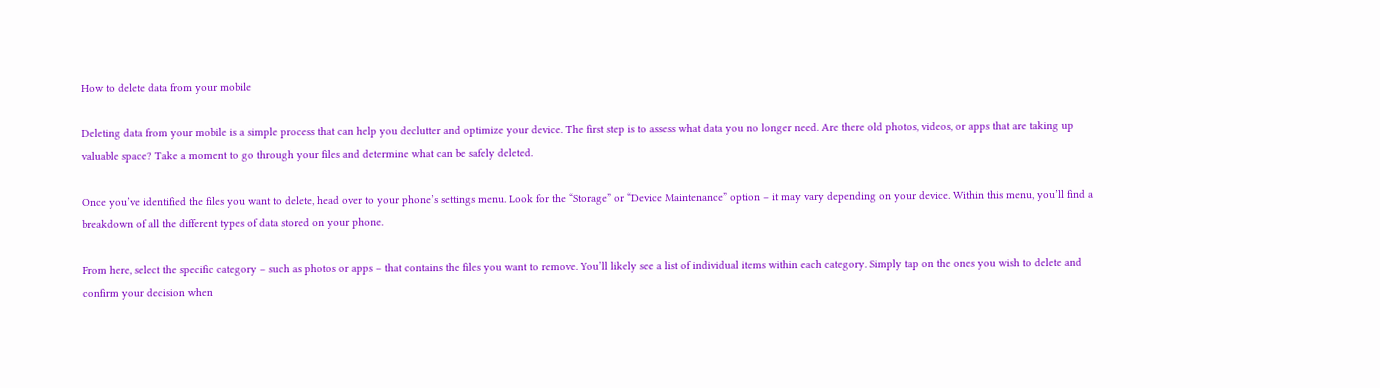How to delete data from your mobile

Deleting data from your mobile is a simple process that can help you declutter and optimize your device. The first step is to assess what data you no longer need. Are there old photos, videos, or apps that are taking up valuable space? Take a moment to go through your files and determine what can be safely deleted.

Once you’ve identified the files you want to delete, head over to your phone’s settings menu. Look for the “Storage” or “Device Maintenance” option – it may vary depending on your device. Within this menu, you’ll find a breakdown of all the different types of data stored on your phone.

From here, select the specific category – such as photos or apps – that contains the files you want to remove. You’ll likely see a list of individual items within each category. Simply tap on the ones you wish to delete and confirm your decision when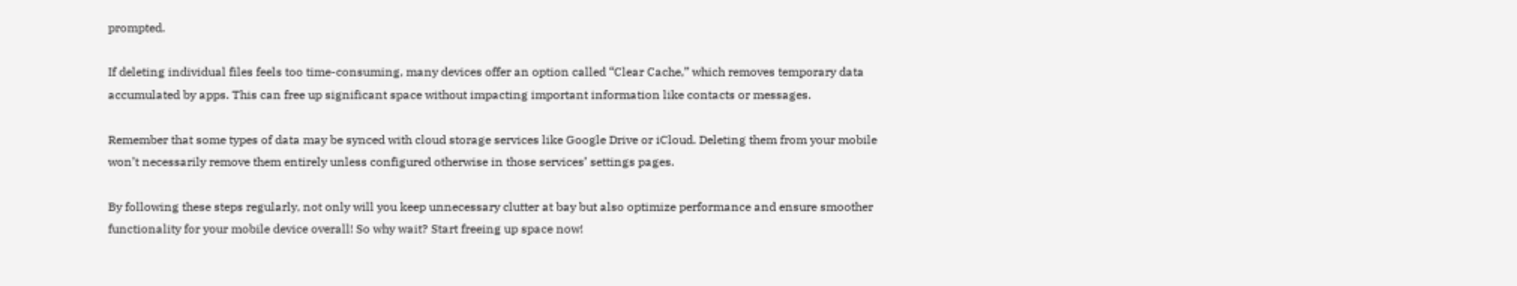prompted.

If deleting individual files feels too time-consuming, many devices offer an option called “Clear Cache,” which removes temporary data accumulated by apps. This can free up significant space without impacting important information like contacts or messages.

Remember that some types of data may be synced with cloud storage services like Google Drive or iCloud. Deleting them from your mobile won’t necessarily remove them entirely unless configured otherwise in those services’ settings pages.

By following these steps regularly, not only will you keep unnecessary clutter at bay but also optimize performance and ensure smoother functionality for your mobile device overall! So why wait? Start freeing up space now!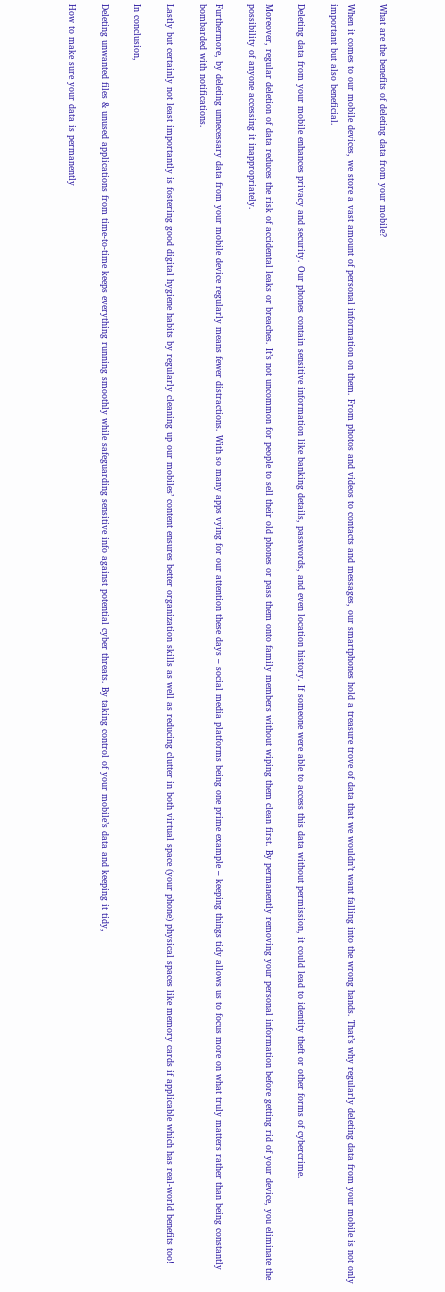What are the benefits of deleting data from your mobile?

When it comes to our mobile devices, we store a vast amount of personal information on them. From photos and videos to contacts and messages, our smartphones hold a treasure trove of data that we wouldn’t want falling into the wrong hands. That’s why regularly deleting data from your mobile is not only important but also beneficial.

Deleting data from your mobile enhances privacy and security. Our phones contain sensitive information like banking details, passwords, and even location history. If someone were able to access this data without permission, it could lead to identity theft or other forms of cybercrime.

Moreover, regular deletion of data reduces the risk of accidental leaks or breaches. It’s not uncommon for people to sell their old phones or pass them onto family members without wiping them clean first. By permanently removing your personal information before getting rid of your device, you eliminate the possibility of anyone accessing it inappropriately.

Furthermore, by deleting unnecessary data from your mobile device regularly means fewer distractions. With so many apps vying for our attention these days – social media platforms being one prime example – keeping things tidy allows us to focus more on what truly matters rather than being constantly bombarded with notifications.

Lastly but certainly not least importantly is fostering good digital hygiene habits by regularly cleaning up our mobiles’ content ensures better organization skills as well as reducing clutter in both virtual space (your phone) physical spaces like memory cards if applicable which has real-world benefits too!

In conclusion,

Deleting unwanted files & unused applications from time-to-time keeps everything running smoothly while safeguarding sensitive info against potential cyber threats. By taking control of your mobile’s data and keeping it tidy,

How to make sure your data is permanently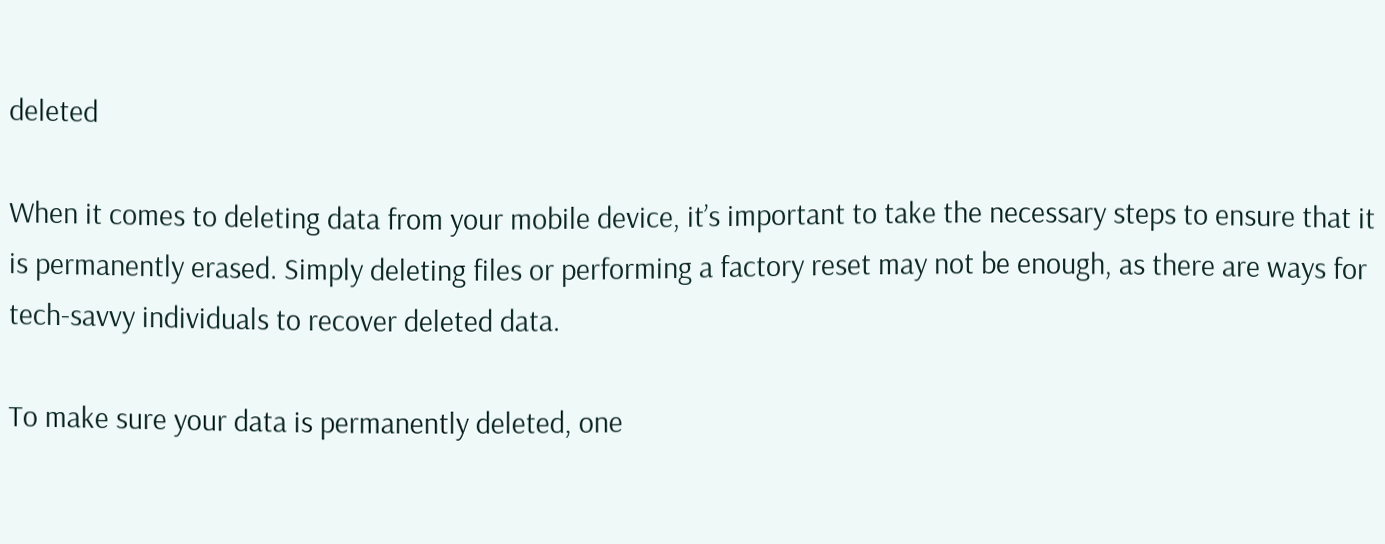deleted

When it comes to deleting data from your mobile device, it’s important to take the necessary steps to ensure that it is permanently erased. Simply deleting files or performing a factory reset may not be enough, as there are ways for tech-savvy individuals to recover deleted data.

To make sure your data is permanently deleted, one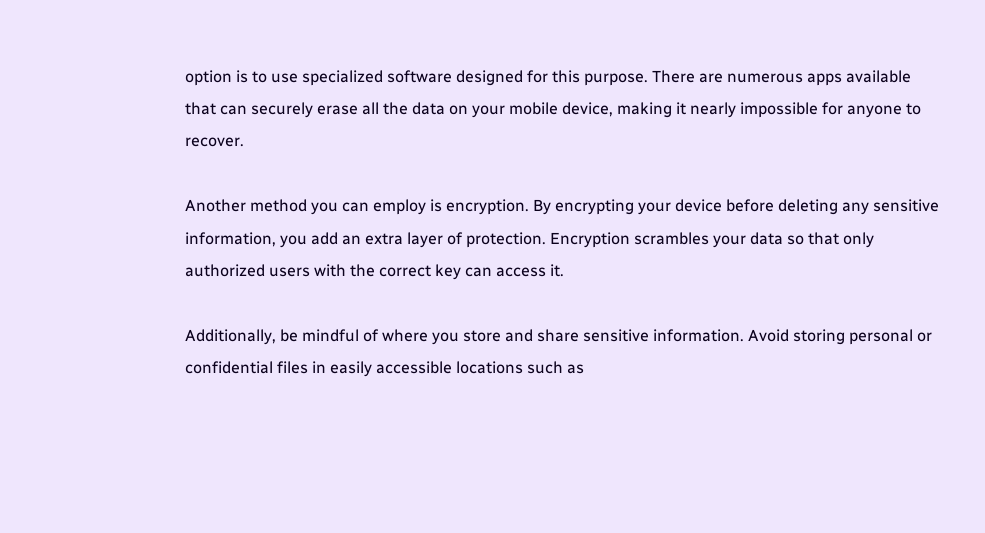option is to use specialized software designed for this purpose. There are numerous apps available that can securely erase all the data on your mobile device, making it nearly impossible for anyone to recover.

Another method you can employ is encryption. By encrypting your device before deleting any sensitive information, you add an extra layer of protection. Encryption scrambles your data so that only authorized users with the correct key can access it.

Additionally, be mindful of where you store and share sensitive information. Avoid storing personal or confidential files in easily accessible locations such as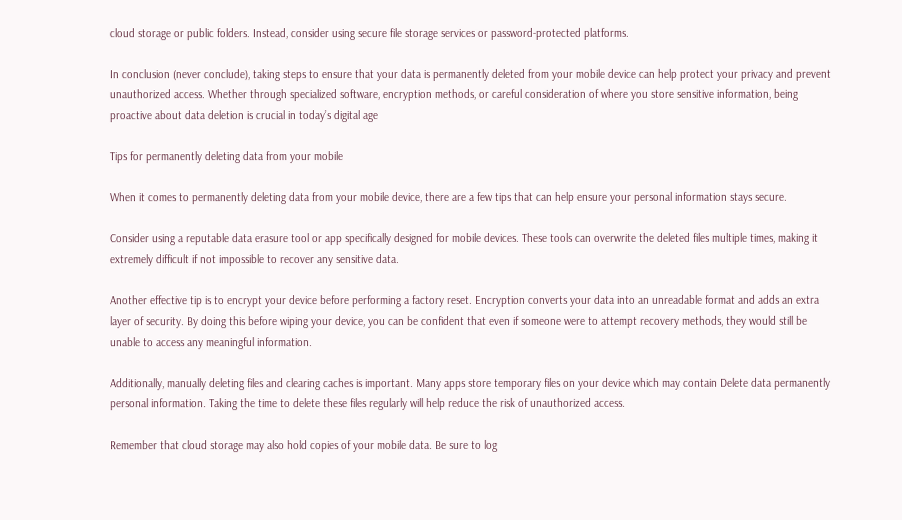cloud storage or public folders. Instead, consider using secure file storage services or password-protected platforms.

In conclusion (never conclude), taking steps to ensure that your data is permanently deleted from your mobile device can help protect your privacy and prevent unauthorized access. Whether through specialized software, encryption methods, or careful consideration of where you store sensitive information, being proactive about data deletion is crucial in today’s digital age

Tips for permanently deleting data from your mobile

When it comes to permanently deleting data from your mobile device, there are a few tips that can help ensure your personal information stays secure.

Consider using a reputable data erasure tool or app specifically designed for mobile devices. These tools can overwrite the deleted files multiple times, making it extremely difficult if not impossible to recover any sensitive data.

Another effective tip is to encrypt your device before performing a factory reset. Encryption converts your data into an unreadable format and adds an extra layer of security. By doing this before wiping your device, you can be confident that even if someone were to attempt recovery methods, they would still be unable to access any meaningful information.

Additionally, manually deleting files and clearing caches is important. Many apps store temporary files on your device which may contain Delete data permanently personal information. Taking the time to delete these files regularly will help reduce the risk of unauthorized access.

Remember that cloud storage may also hold copies of your mobile data. Be sure to log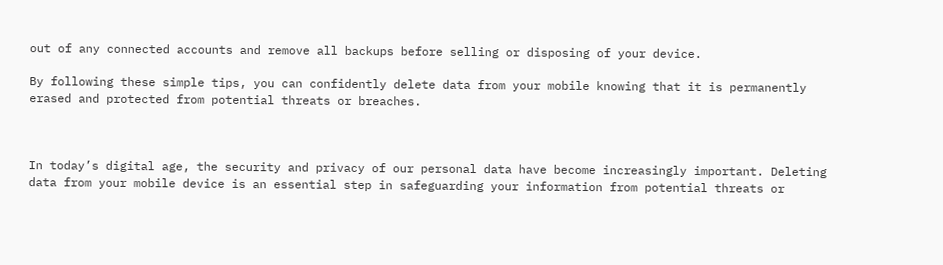out of any connected accounts and remove all backups before selling or disposing of your device.

By following these simple tips, you can confidently delete data from your mobile knowing that it is permanently erased and protected from potential threats or breaches.



In today’s digital age, the security and privacy of our personal data have become increasingly important. Deleting data from your mobile device is an essential step in safeguarding your information from potential threats or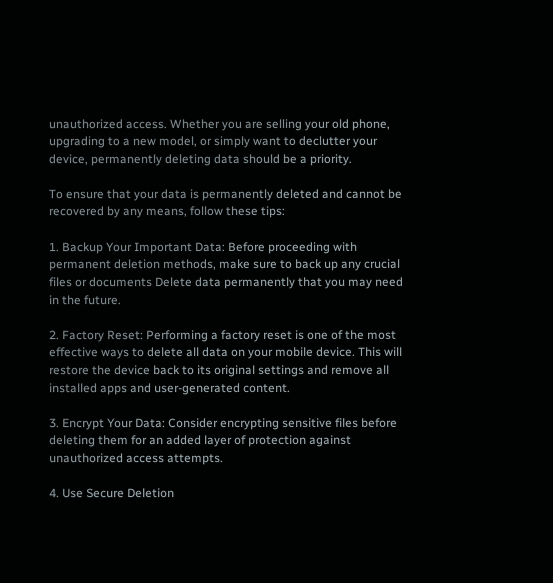unauthorized access. Whether you are selling your old phone, upgrading to a new model, or simply want to declutter your device, permanently deleting data should be a priority.

To ensure that your data is permanently deleted and cannot be recovered by any means, follow these tips:

1. Backup Your Important Data: Before proceeding with permanent deletion methods, make sure to back up any crucial files or documents Delete data permanently that you may need in the future.

2. Factory Reset: Performing a factory reset is one of the most effective ways to delete all data on your mobile device. This will restore the device back to its original settings and remove all installed apps and user-generated content.

3. Encrypt Your Data: Consider encrypting sensitive files before deleting them for an added layer of protection against unauthorized access attempts.

4. Use Secure Deletion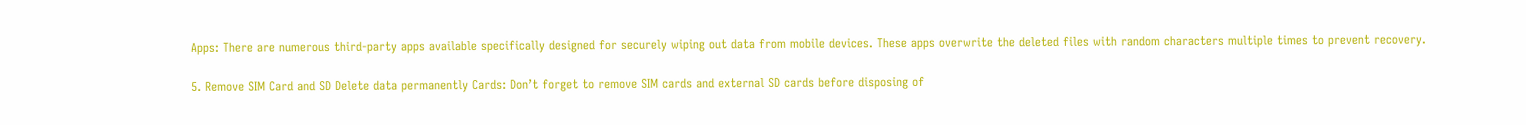Apps: There are numerous third-party apps available specifically designed for securely wiping out data from mobile devices. These apps overwrite the deleted files with random characters multiple times to prevent recovery.

5. Remove SIM Card and SD Delete data permanently Cards: Don’t forget to remove SIM cards and external SD cards before disposing of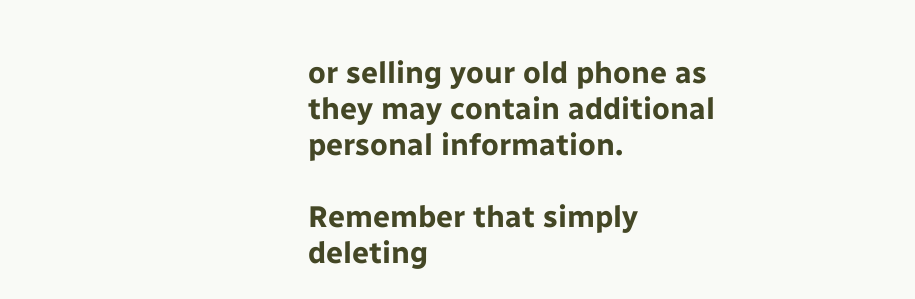or selling your old phone as they may contain additional personal information.

Remember that simply deleting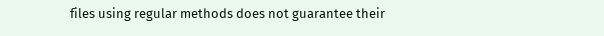files using regular methods does not guarantee their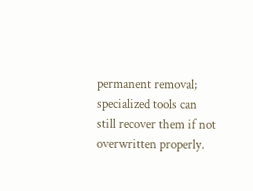permanent removal; specialized tools can still recover them if not overwritten properly.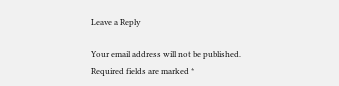Leave a Reply

Your email address will not be published. Required fields are marked *